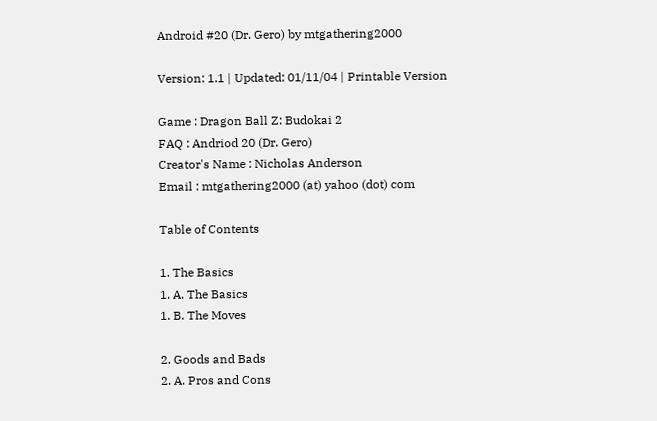Android #20 (Dr. Gero) by mtgathering2000

Version: 1.1 | Updated: 01/11/04 | Printable Version

Game : Dragon Ball Z: Budokai 2
FAQ : Andriod 20 (Dr. Gero)
Creator's Name : Nicholas Anderson
Email : mtgathering2000 (at) yahoo (dot) com

Table of Contents

1. The Basics
1. A. The Basics
1. B. The Moves

2. Goods and Bads
2. A. Pros and Cons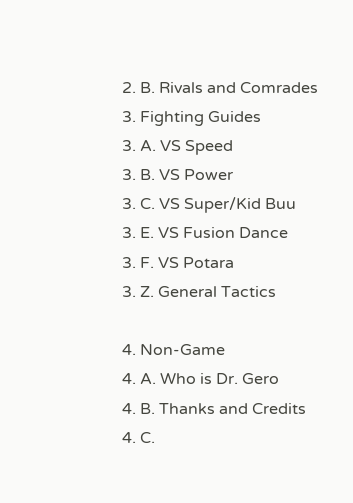2. B. Rivals and Comrades
3. Fighting Guides
3. A. VS Speed
3. B. VS Power
3. C. VS Super/Kid Buu
3. E. VS Fusion Dance
3. F. VS Potara
3. Z. General Tactics

4. Non-Game
4. A. Who is Dr. Gero
4. B. Thanks and Credits
4. C.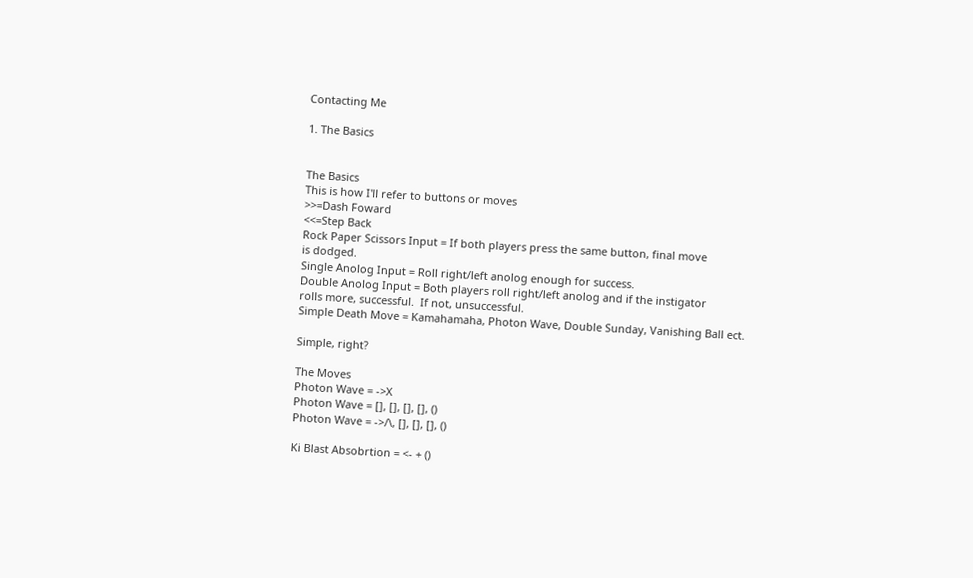Contacting Me

1. The Basics


The Basics
This is how I'll refer to buttons or moves
>>=Dash Foward
<<=Step Back
Rock Paper Scissors Input = If both players press the same button, final move
is dodged.
Single Anolog Input = Roll right/left anolog enough for success.
Double Anolog Input = Both players roll right/left anolog and if the instigator
rolls more, successful.  If not, unsuccessful.
Simple Death Move = Kamahamaha, Photon Wave, Double Sunday, Vanishing Ball ect.

Simple, right?

The Moves
Photon Wave = ->X
Photon Wave = [], [], [], [], ()
Photon Wave = ->/\, [], [], [], ()

Ki Blast Absobrtion = <- + ()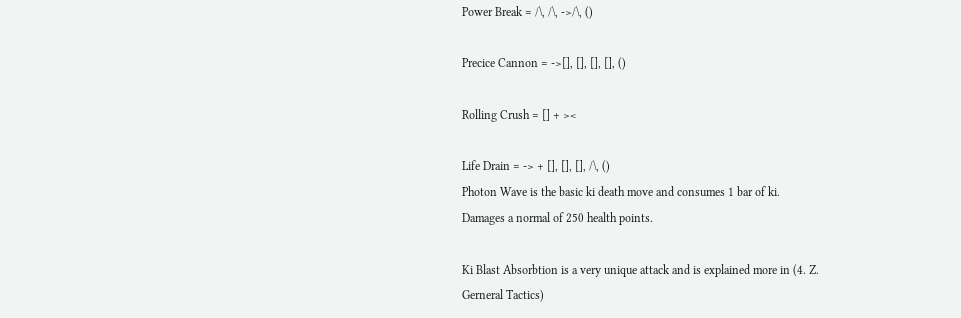Power Break = /\, /\, ->/\, ()

Precice Cannon = ->[], [], [], [], ()

Rolling Crush = [] + ><

Life Drain = -> + [], [], [], /\, ()
Photon Wave is the basic ki death move and consumes 1 bar of ki.
Damages a normal of 250 health points.

Ki Blast Absorbtion is a very unique attack and is explained more in (4. Z.
Gerneral Tactics)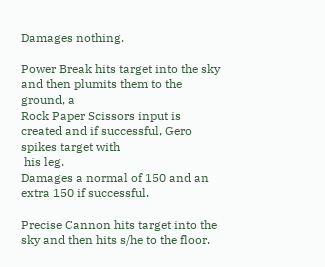Damages nothing.

Power Break hits target into the sky and then plumits them to the ground, a
Rock Paper Scissors input is created and if successful, Gero spikes target with
 his leg.
Damages a normal of 150 and an extra 150 if successful.

Precise Cannon hits target into the sky and then hits s/he to the floor.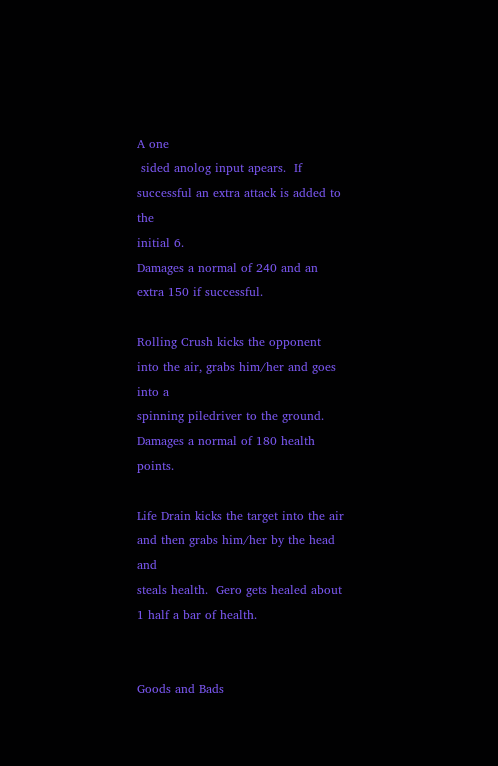A one
 sided anolog input apears.  If successful an extra attack is added to the
initial 6.
Damages a normal of 240 and an extra 150 if successful.

Rolling Crush kicks the opponent into the air, grabs him/her and goes into a
spinning piledriver to the ground.
Damages a normal of 180 health points.

Life Drain kicks the target into the air and then grabs him/her by the head and
steals health.  Gero gets healed about 1 half a bar of health.


Goods and Bads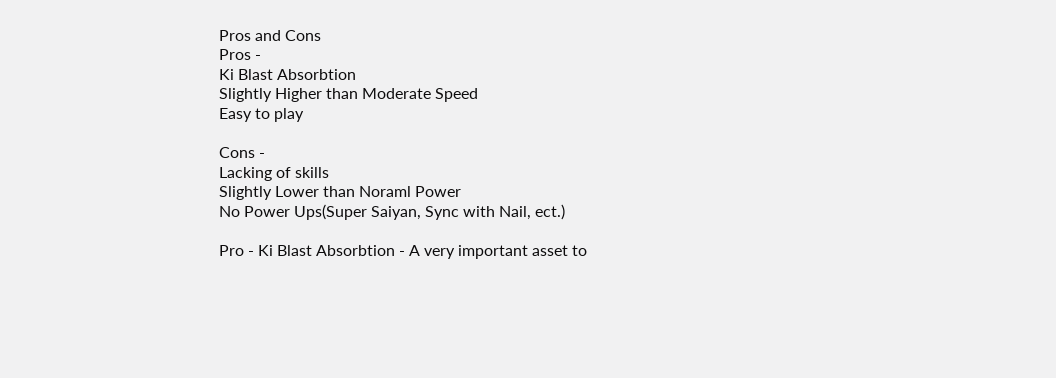Pros and Cons
Pros -
Ki Blast Absorbtion
Slightly Higher than Moderate Speed
Easy to play

Cons -
Lacking of skills
Slightly Lower than Noraml Power
No Power Ups(Super Saiyan, Sync with Nail, ect.)

Pro - Ki Blast Absorbtion - A very important asset to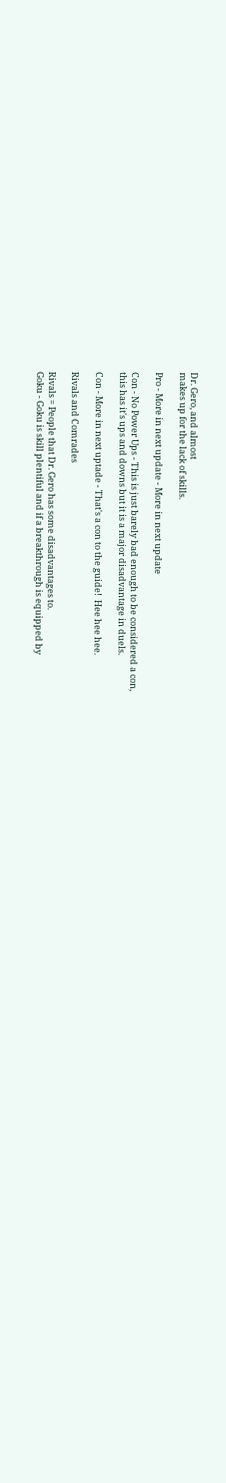Dr. Gero, and almost
makes up for the lack of skills.

Pro - More in next update - More in next update

Con - No Power Ups - This is just barely bad enough to be considered a con,
this has it's ups and downs but it is a major disadvantage in duels.

Con - More in next uptade - That's a con to the guide!  Hee hee hee.

Rivals and Comrades

Rivals = People that Dr. Gero has some disadvantages to.
Goku - Goku is skill plentiful and if a breakthrough is equipped by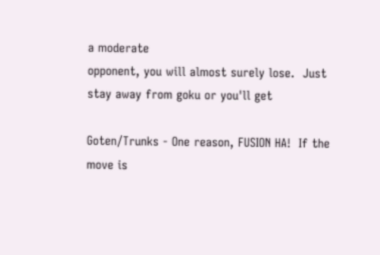a moderate
opponent, you will almost surely lose.  Just stay away from goku or you'll get

Goten/Trunks - One reason, FUSION HA!  If the move is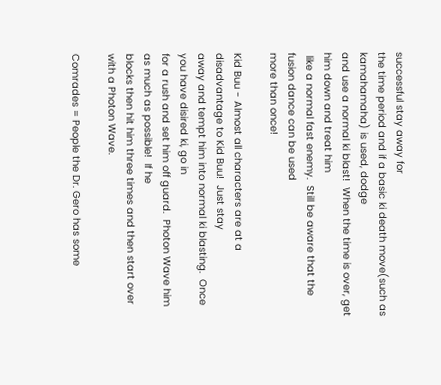successful stay away for
the time period and if a basic ki death move(such as kamahamaha) is used, dodge
and use a normal ki blast!  When the time is over, get him down and treat him
 like a normal fast enemy.  Still be aware that the fusion dance can be used
more than once!

Kid Buu - Almost all characters are at a disadvantage to Kid Buu!  Just stay
away and tempt him into normal ki blasting.  Once you have disired ki, go in
for a rush and set him off guard.  Photon Wave him as much as possible!  If he
blocks then hit him three times and then start over with a Photon Wave.

Comrades = People the Dr. Gero has some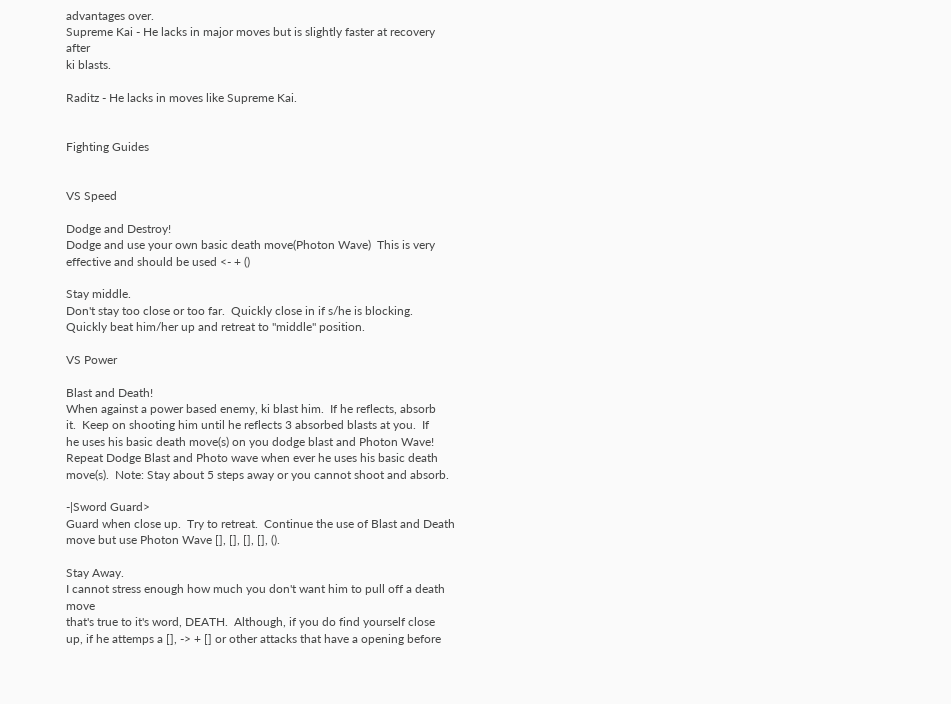advantages over.
Supreme Kai - He lacks in major moves but is slightly faster at recovery after
ki blasts.

Raditz - He lacks in moves like Supreme Kai.


Fighting Guides


VS Speed

Dodge and Destroy!
Dodge and use your own basic death move(Photon Wave)  This is very
effective and should be used <- + ()

Stay middle.
Don't stay too close or too far.  Quickly close in if s/he is blocking.
Quickly beat him/her up and retreat to "middle" position.

VS Power

Blast and Death!
When against a power based enemy, ki blast him.  If he reflects, absorb
it.  Keep on shooting him until he reflects 3 absorbed blasts at you.  If
he uses his basic death move(s) on you dodge blast and Photon Wave!
Repeat Dodge Blast and Photo wave when ever he uses his basic death
move(s).  Note: Stay about 5 steps away or you cannot shoot and absorb.

-|Sword Guard>
Guard when close up.  Try to retreat.  Continue the use of Blast and Death
move but use Photon Wave [], [], [], [], ().

Stay Away.
I cannot stress enough how much you don't want him to pull off a death move
that's true to it's word, DEATH.  Although, if you do find yourself close
up, if he attemps a [], -> + [] or other attacks that have a opening before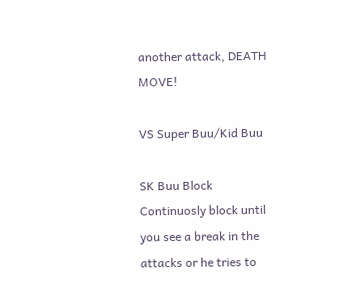another attack, DEATH MOVE!

VS Super Buu/Kid Buu

SK Buu Block
Continuosly block until you see a break in the attacks or he tries to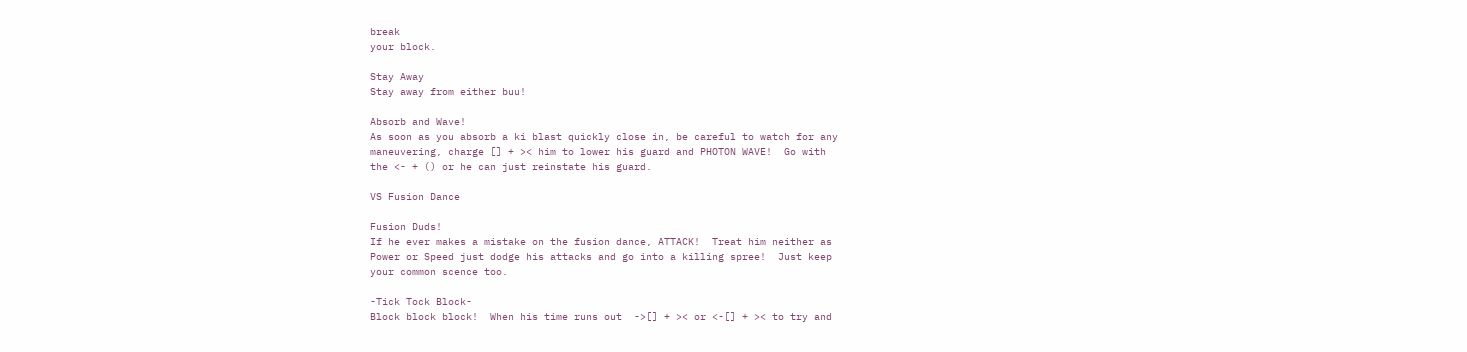break
your block.

Stay Away
Stay away from either buu!

Absorb and Wave!
As soon as you absorb a ki blast quickly close in, be careful to watch for any
maneuvering, charge [] + >< him to lower his guard and PHOTON WAVE!  Go with
the <- + () or he can just reinstate his guard.

VS Fusion Dance

Fusion Duds!
If he ever makes a mistake on the fusion dance, ATTACK!  Treat him neither as
Power or Speed just dodge his attacks and go into a killing spree!  Just keep
your common scence too.

-Tick Tock Block-
Block block block!  When his time runs out  ->[] + >< or <-[] + >< to try and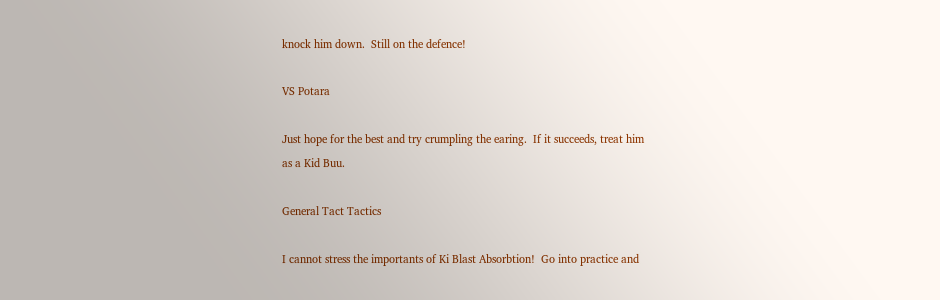knock him down.  Still on the defence!

VS Potara

Just hope for the best and try crumpling the earing.  If it succeeds, treat him
as a Kid Buu.

General Tact Tactics

I cannot stress the importants of Ki Blast Absorbtion!  Go into practice and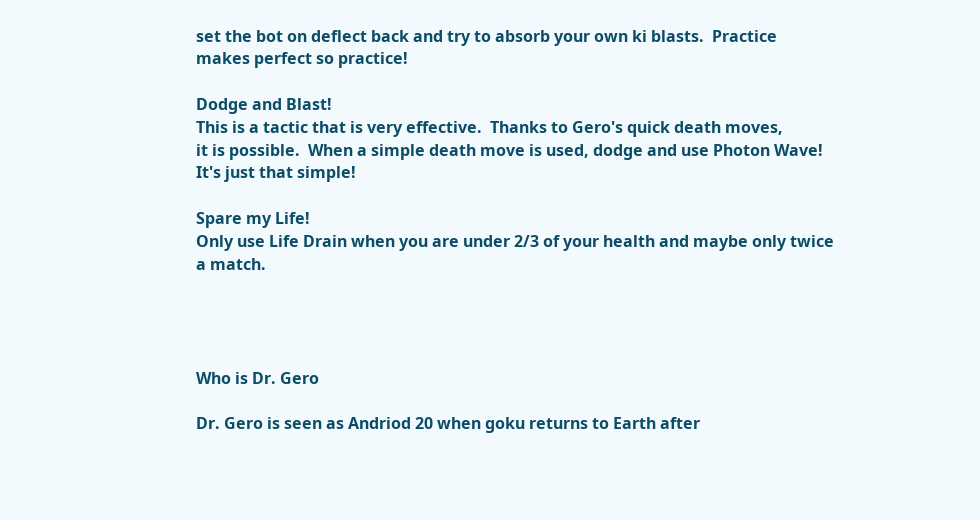set the bot on deflect back and try to absorb your own ki blasts.  Practice
makes perfect so practice!

Dodge and Blast!
This is a tactic that is very effective.  Thanks to Gero's quick death moves,
it is possible.  When a simple death move is used, dodge and use Photon Wave!
It's just that simple!

Spare my Life!
Only use Life Drain when you are under 2/3 of your health and maybe only twice
a match.




Who is Dr. Gero

Dr. Gero is seen as Andriod 20 when goku returns to Earth after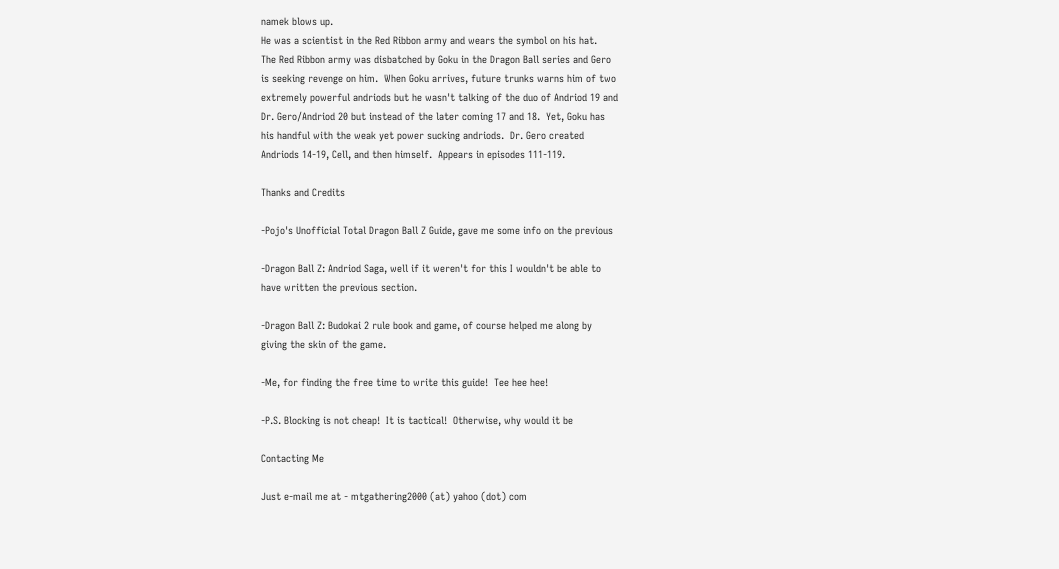namek blows up.
He was a scientist in the Red Ribbon army and wears the symbol on his hat.
The Red Ribbon army was disbatched by Goku in the Dragon Ball series and Gero
is seeking revenge on him.  When Goku arrives, future trunks warns him of two
extremely powerful andriods but he wasn't talking of the duo of Andriod 19 and
Dr. Gero/Andriod 20 but instead of the later coming 17 and 18.  Yet, Goku has
his handful with the weak yet power sucking andriods.  Dr. Gero created
Andriods 14-19, Cell, and then himself.  Appears in episodes 111-119.

Thanks and Credits

-Pojo's Unofficial Total Dragon Ball Z Guide, gave me some info on the previous

-Dragon Ball Z: Andriod Saga, well if it weren't for this I wouldn't be able to
have written the previous section.

-Dragon Ball Z: Budokai 2 rule book and game, of course helped me along by
giving the skin of the game.

-Me, for finding the free time to write this guide!  Tee hee hee!

-P.S. Blocking is not cheap!  It is tactical!  Otherwise, why would it be

Contacting Me

Just e-mail me at - mtgathering2000 (at) yahoo (dot) com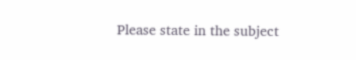Please state in the subject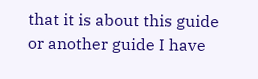that it is about this guide or another guide I have